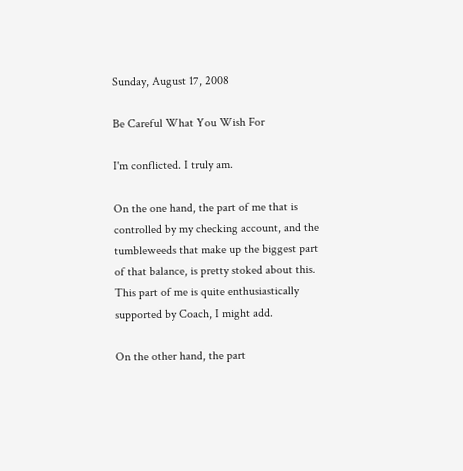Sunday, August 17, 2008

Be Careful What You Wish For

I'm conflicted. I truly am.

On the one hand, the part of me that is controlled by my checking account, and the tumbleweeds that make up the biggest part of that balance, is pretty stoked about this. This part of me is quite enthusiastically supported by Coach, I might add.

On the other hand, the part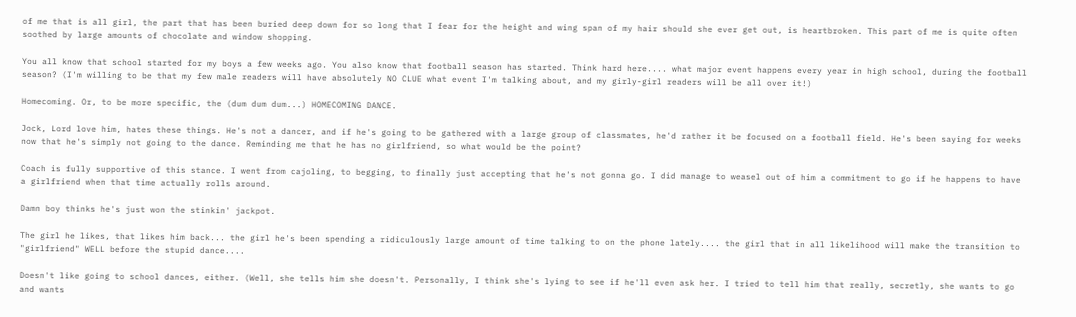of me that is all girl, the part that has been buried deep down for so long that I fear for the height and wing span of my hair should she ever get out, is heartbroken. This part of me is quite often soothed by large amounts of chocolate and window shopping.

You all know that school started for my boys a few weeks ago. You also know that football season has started. Think hard here.... what major event happens every year in high school, during the football season? (I'm willing to be that my few male readers will have absolutely NO CLUE what event I'm talking about, and my girly-girl readers will be all over it!)

Homecoming. Or, to be more specific, the (dum dum dum...) HOMECOMING DANCE.

Jock, Lord love him, hates these things. He's not a dancer, and if he's going to be gathered with a large group of classmates, he'd rather it be focused on a football field. He's been saying for weeks now that he's simply not going to the dance. Reminding me that he has no girlfriend, so what would be the point?

Coach is fully supportive of this stance. I went from cajoling, to begging, to finally just accepting that he's not gonna go. I did manage to weasel out of him a commitment to go if he happens to have a girlfriend when that time actually rolls around.

Damn boy thinks he's just won the stinkin' jackpot.

The girl he likes, that likes him back... the girl he's been spending a ridiculously large amount of time talking to on the phone lately.... the girl that in all likelihood will make the transition to "girlfriend" WELL before the stupid dance....

Doesn't like going to school dances, either. (Well, she tells him she doesn't. Personally, I think she's lying to see if he'll even ask her. I tried to tell him that really, secretly, she wants to go and wants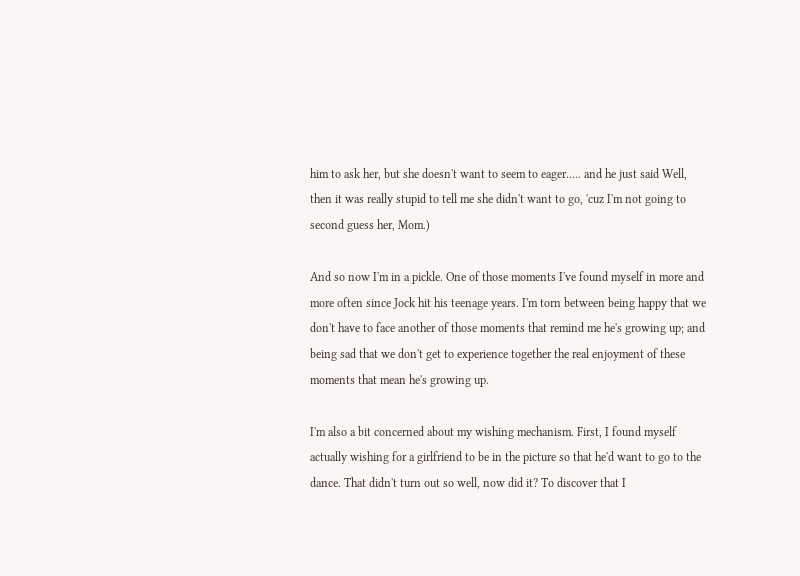him to ask her, but she doesn't want to seem to eager..... and he just said Well, then it was really stupid to tell me she didn't want to go, 'cuz I'm not going to second guess her, Mom.)

And so now I'm in a pickle. One of those moments I've found myself in more and more often since Jock hit his teenage years. I'm torn between being happy that we don't have to face another of those moments that remind me he's growing up; and being sad that we don't get to experience together the real enjoyment of these moments that mean he's growing up.

I'm also a bit concerned about my wishing mechanism. First, I found myself actually wishing for a girlfriend to be in the picture so that he'd want to go to the dance. That didn't turn out so well, now did it? To discover that I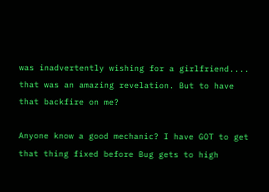was inadvertently wishing for a girlfriend.... that was an amazing revelation. But to have that backfire on me?

Anyone know a good mechanic? I have GOT to get that thing fixed before Bug gets to high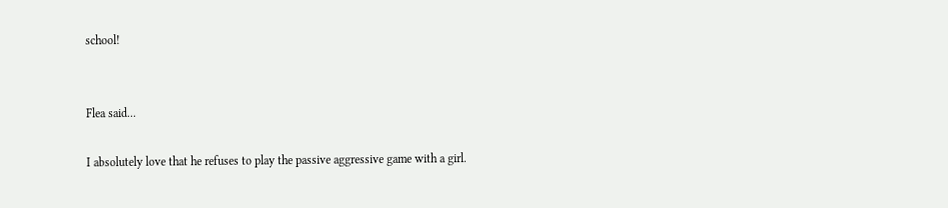school!


Flea said...

I absolutely love that he refuses to play the passive aggressive game with a girl.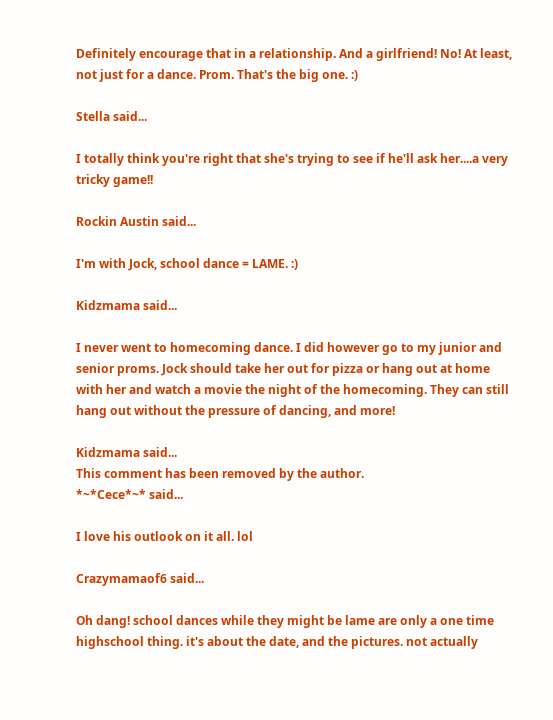Definitely encourage that in a relationship. And a girlfriend! No! At least, not just for a dance. Prom. That's the big one. :)

Stella said...

I totally think you're right that she's trying to see if he'll ask her....a very tricky game!!

Rockin Austin said...

I'm with Jock, school dance = LAME. :)

Kidzmama said...

I never went to homecoming dance. I did however go to my junior and senior proms. Jock should take her out for pizza or hang out at home with her and watch a movie the night of the homecoming. They can still hang out without the pressure of dancing, and more!

Kidzmama said...
This comment has been removed by the author.
*~*Cece*~* said...

I love his outlook on it all. lol

Crazymamaof6 said...

Oh dang! school dances while they might be lame are only a one time highschool thing. it's about the date, and the pictures. not actually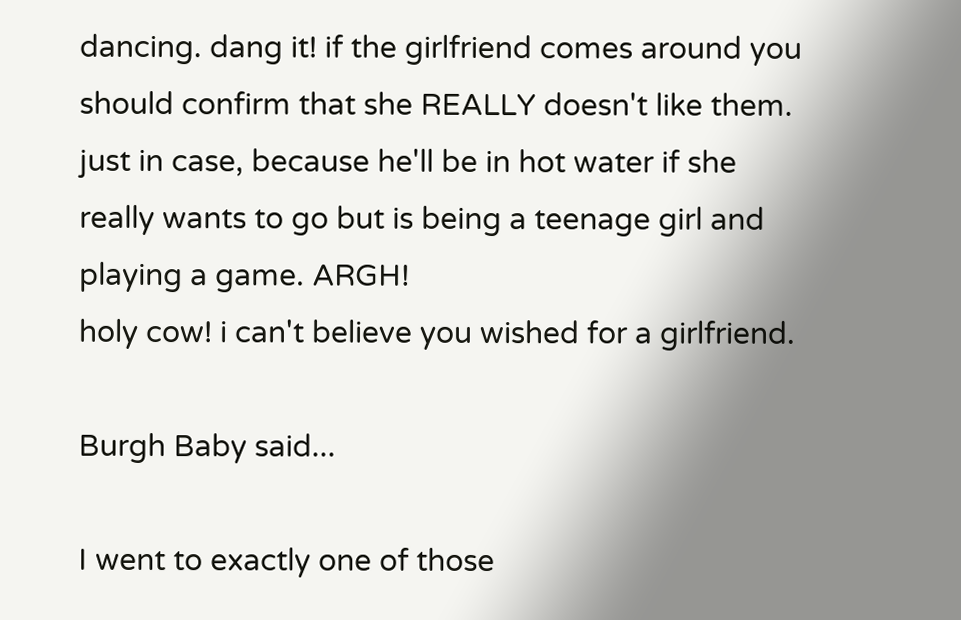dancing. dang it! if the girlfriend comes around you should confirm that she REALLY doesn't like them. just in case, because he'll be in hot water if she really wants to go but is being a teenage girl and playing a game. ARGH!
holy cow! i can't believe you wished for a girlfriend.

Burgh Baby said...

I went to exactly one of those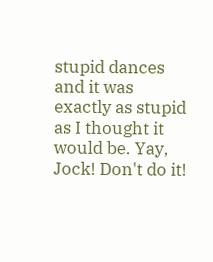stupid dances and it was exactly as stupid as I thought it would be. Yay, Jock! Don't do it!